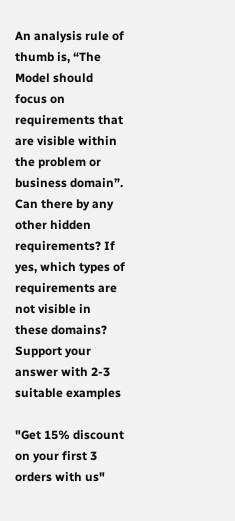An analysis rule of thumb is, “The Model should focus on requirements that are visible within the problem or business domain”. Can there by any other hidden requirements? If yes, which types of requirements are not visible in these domains? Support your answer with 2-3 suitable examples

"Get 15% discount on your first 3 orders with us"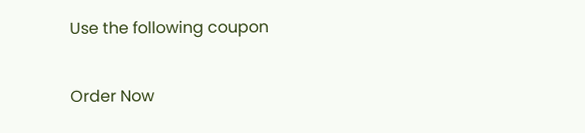Use the following coupon

Order Now